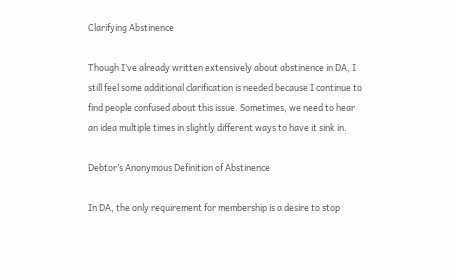Clarifying Abstinence

Though I’ve already written extensively about abstinence in DA, I still feel some additional clarification is needed because I continue to find people confused about this issue. Sometimes, we need to hear an idea multiple times in slightly different ways to have it sink in.

Debtor’s Anonymous Definition of Abstinence

In DA, the only requirement for membership is a desire to stop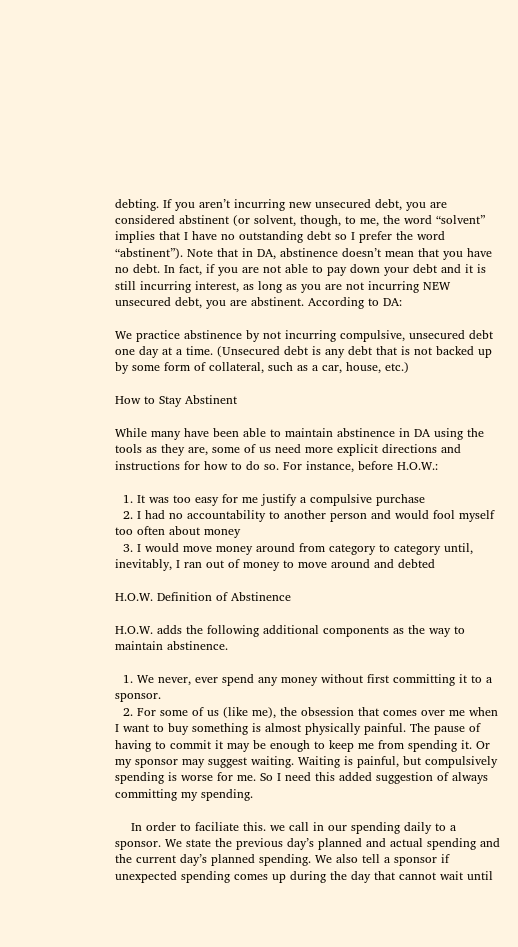debting. If you aren’t incurring new unsecured debt, you are considered abstinent (or solvent, though, to me, the word “solvent” implies that I have no outstanding debt so I prefer the word “abstinent”). Note that in DA, abstinence doesn’t mean that you have no debt. In fact, if you are not able to pay down your debt and it is still incurring interest, as long as you are not incurring NEW unsecured debt, you are abstinent. According to DA:

We practice abstinence by not incurring compulsive, unsecured debt one day at a time. (Unsecured debt is any debt that is not backed up by some form of collateral, such as a car, house, etc.)

How to Stay Abstinent

While many have been able to maintain abstinence in DA using the tools as they are, some of us need more explicit directions and instructions for how to do so. For instance, before H.O.W.:

  1. It was too easy for me justify a compulsive purchase
  2. I had no accountability to another person and would fool myself too often about money
  3. I would move money around from category to category until, inevitably, I ran out of money to move around and debted

H.O.W. Definition of Abstinence

H.O.W. adds the following additional components as the way to maintain abstinence.

  1. We never, ever spend any money without first committing it to a sponsor.
  2. For some of us (like me), the obsession that comes over me when I want to buy something is almost physically painful. The pause of having to commit it may be enough to keep me from spending it. Or my sponsor may suggest waiting. Waiting is painful, but compulsively spending is worse for me. So I need this added suggestion of always committing my spending.

    In order to faciliate this. we call in our spending daily to a sponsor. We state the previous day’s planned and actual spending and the current day’s planned spending. We also tell a sponsor if unexpected spending comes up during the day that cannot wait until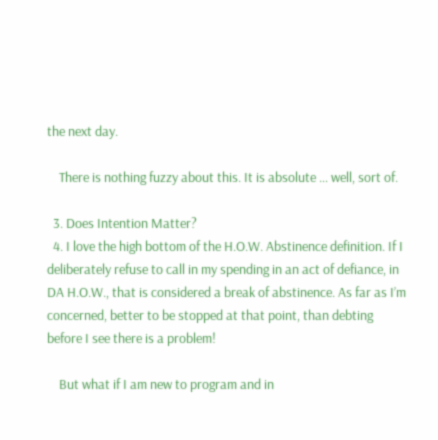the next day.

    There is nothing fuzzy about this. It is absolute … well, sort of.

  3. Does Intention Matter?
  4. I love the high bottom of the H.O.W. Abstinence definition. If I deliberately refuse to call in my spending in an act of defiance, in DA H.O.W., that is considered a break of abstinence. As far as I’m concerned, better to be stopped at that point, than debting before I see there is a problem!

    But what if I am new to program and in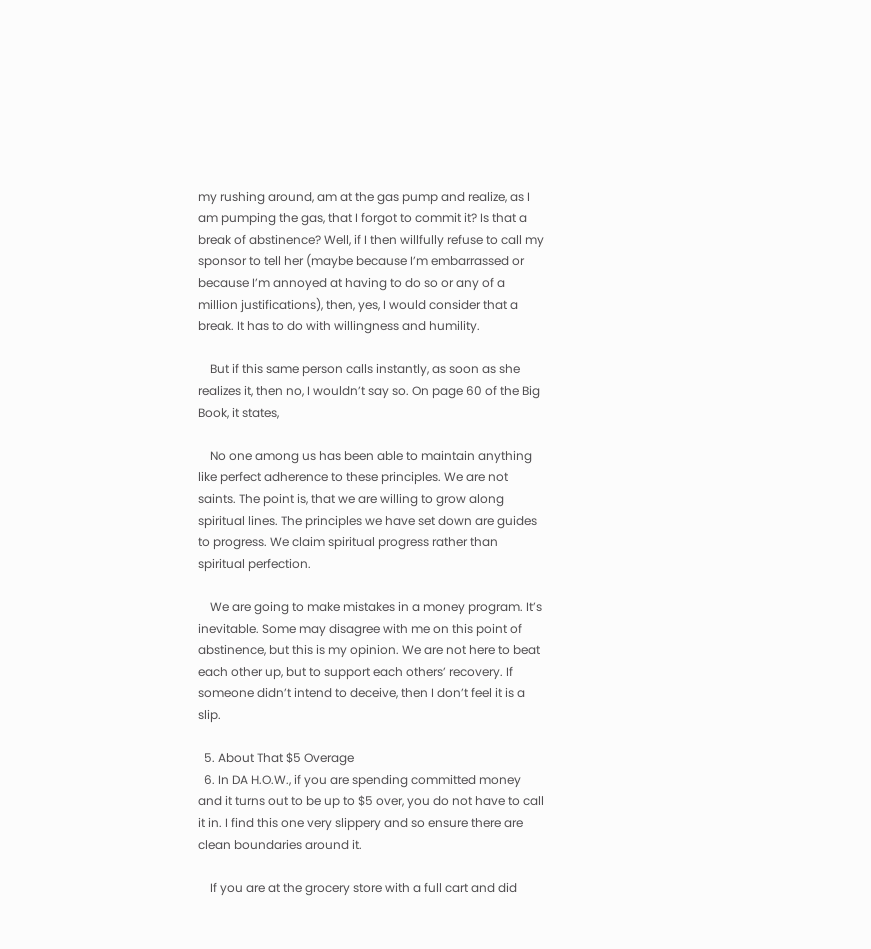my rushing around, am at the gas pump and realize, as I am pumping the gas, that I forgot to commit it? Is that a break of abstinence? Well, if I then willfully refuse to call my sponsor to tell her (maybe because I’m embarrassed or because I’m annoyed at having to do so or any of a million justifications), then, yes, I would consider that a break. It has to do with willingness and humility.

    But if this same person calls instantly, as soon as she realizes it, then no, I wouldn’t say so. On page 60 of the Big Book, it states,

    No one among us has been able to maintain anything like perfect adherence to these principles. We are not saints. The point is, that we are willing to grow along spiritual lines. The principles we have set down are guides to progress. We claim spiritual progress rather than spiritual perfection.

    We are going to make mistakes in a money program. It’s inevitable. Some may disagree with me on this point of abstinence, but this is my opinion. We are not here to beat each other up, but to support each others’ recovery. If someone didn’t intend to deceive, then I don’t feel it is a slip.

  5. About That $5 Overage
  6. In DA H.O.W., if you are spending committed money and it turns out to be up to $5 over, you do not have to call it in. I find this one very slippery and so ensure there are clean boundaries around it.

    If you are at the grocery store with a full cart and did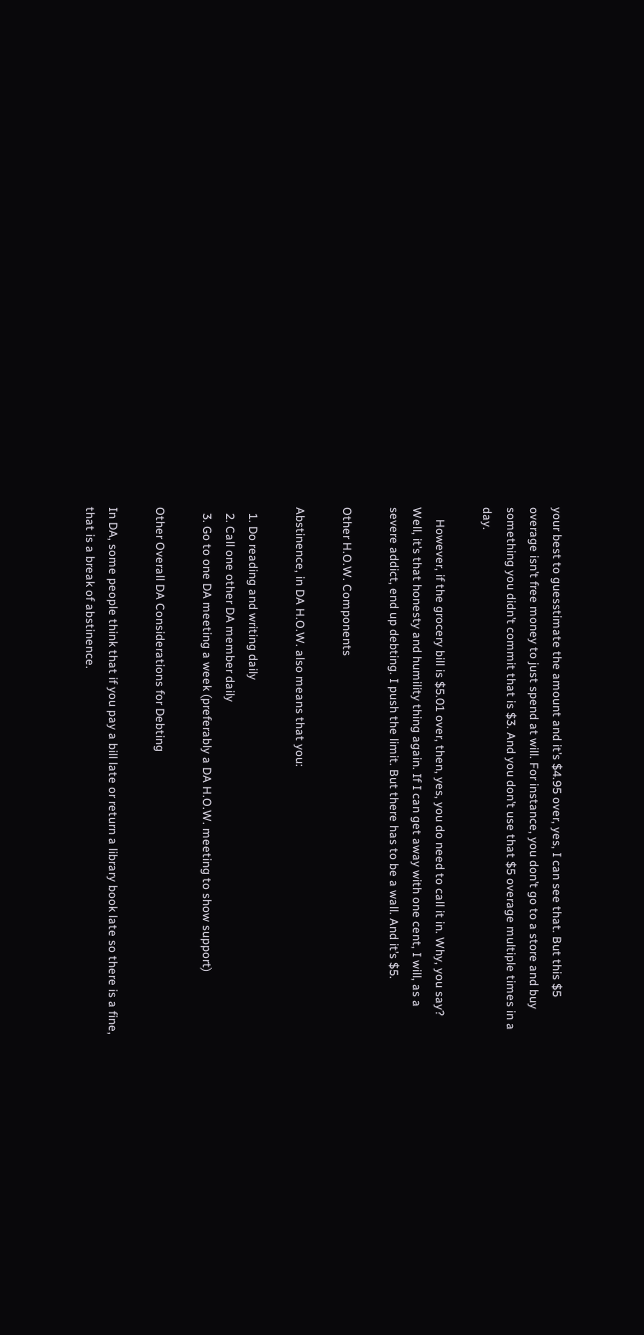your best to guesstimate the amount and it’s $4.95 over, yes, I can see that. But this $5 overage isn’t free money to just spend at will. For instance, you don’t go to a store and buy something you didn’t commit that is $3. And you don’t use that $5 overage multiple times in a day.

    However, if the grocery bill is $5.01 over, then, yes, you do need to call it in. Why, you say? Well, it’s that honesty and humility thing again. If I can get away with one cent, I will, as a severe addict, end up debting. I push the limit. But there has to be a wall. And it’s $5.

Other H.O.W. Components

Abstinence, in DA H.O.W. also means that you:

  1. Do reading and writing daily
  2. Call one other DA member daily
  3. Go to one DA meeting a week (preferably a DA H.O.W. meeting to show support)

Other Overall DA Considerations for Debting

In DA, some people think that if you pay a bill late or return a library book late so there is a fine, that is a break of abstinence.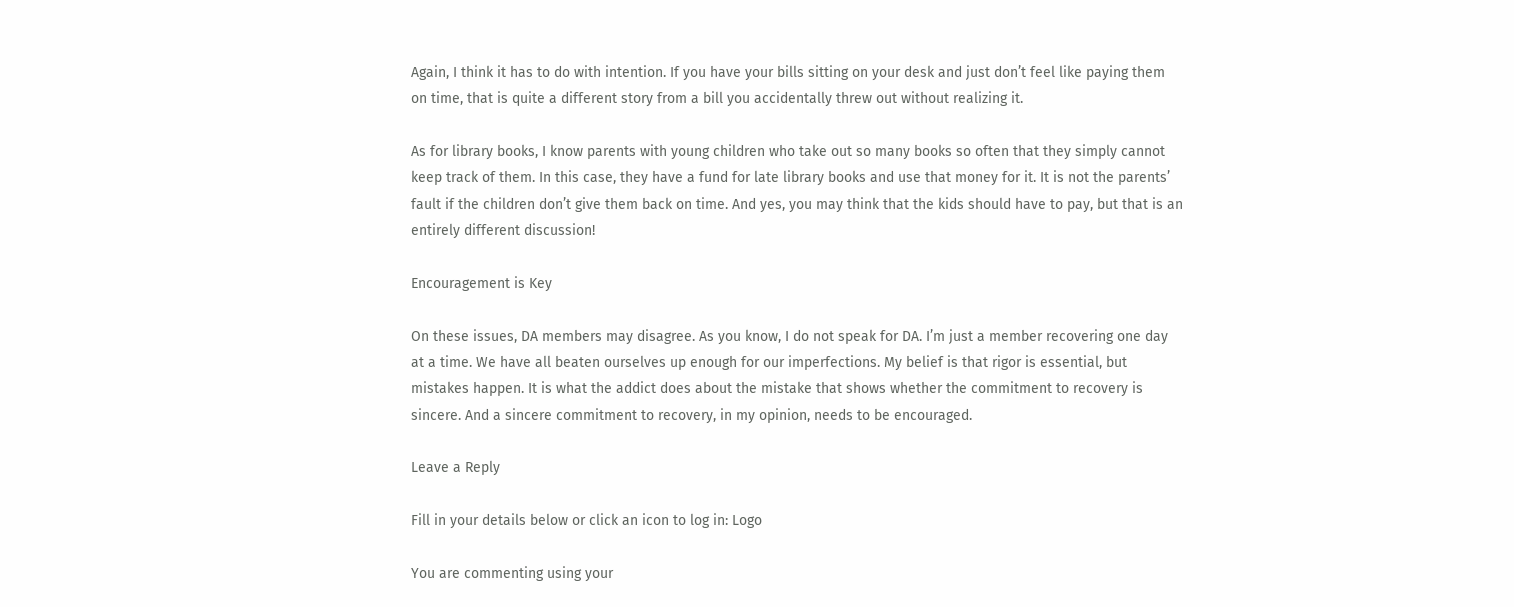Again, I think it has to do with intention. If you have your bills sitting on your desk and just don’t feel like paying them on time, that is quite a different story from a bill you accidentally threw out without realizing it.

As for library books, I know parents with young children who take out so many books so often that they simply cannot keep track of them. In this case, they have a fund for late library books and use that money for it. It is not the parents’ fault if the children don’t give them back on time. And yes, you may think that the kids should have to pay, but that is an entirely different discussion!

Encouragement is Key

On these issues, DA members may disagree. As you know, I do not speak for DA. I’m just a member recovering one day at a time. We have all beaten ourselves up enough for our imperfections. My belief is that rigor is essential, but mistakes happen. It is what the addict does about the mistake that shows whether the commitment to recovery is sincere. And a sincere commitment to recovery, in my opinion, needs to be encouraged.

Leave a Reply

Fill in your details below or click an icon to log in: Logo

You are commenting using your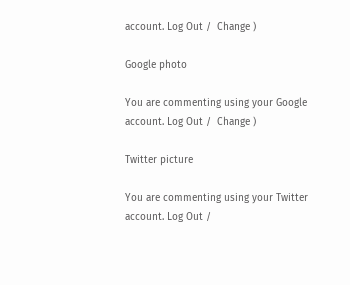account. Log Out /  Change )

Google photo

You are commenting using your Google account. Log Out /  Change )

Twitter picture

You are commenting using your Twitter account. Log Out /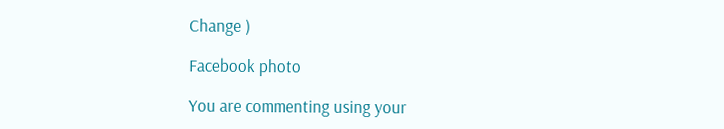Change )

Facebook photo

You are commenting using your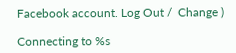Facebook account. Log Out /  Change )

Connecting to %s